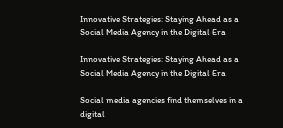Innovative Strategies: Staying Ahead as a Social Media Agency in the Digital Era

Innovative Strategies: Staying Ahead as a Social Media Agency in the Digital Era

Social media agencies find themselves in a digital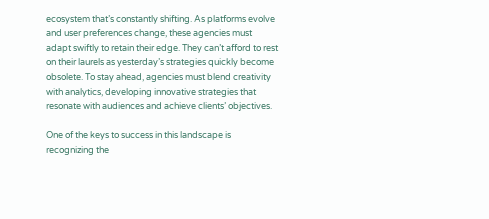ecosystem that’s constantly shifting. As platforms evolve and user preferences change, these agencies must adapt swiftly to retain their edge. They can’t afford to rest on their laurels as yesterday’s strategies quickly become obsolete. To stay ahead, agencies must blend creativity with analytics, developing innovative strategies that resonate with audiences and achieve clients’ objectives.

One of the keys to success in this landscape is recognizing the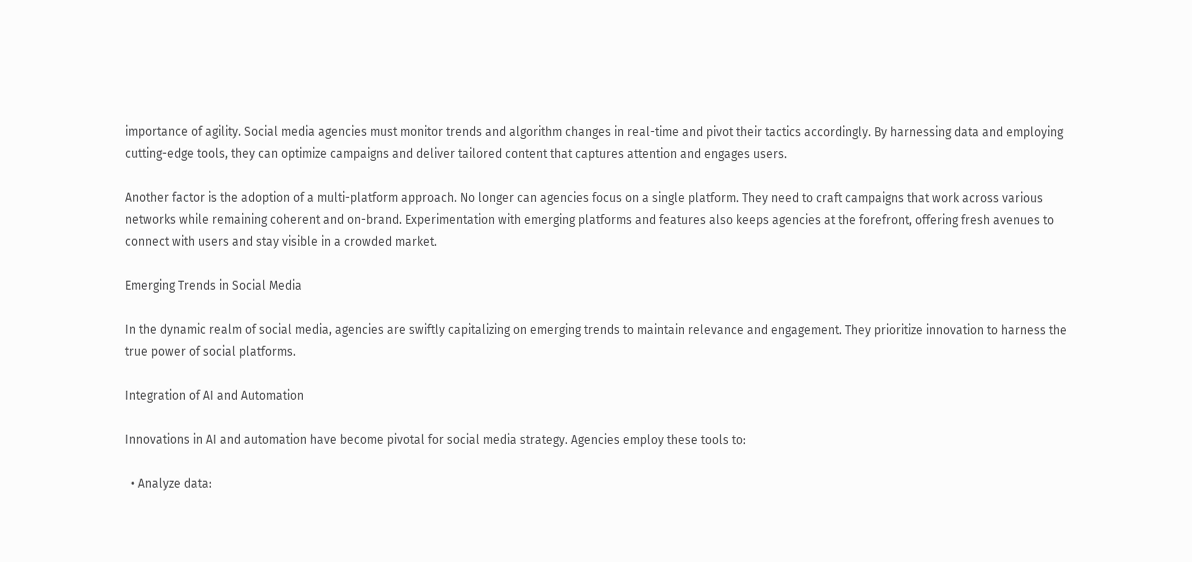importance of agility. Social media agencies must monitor trends and algorithm changes in real-time and pivot their tactics accordingly. By harnessing data and employing cutting-edge tools, they can optimize campaigns and deliver tailored content that captures attention and engages users.

Another factor is the adoption of a multi-platform approach. No longer can agencies focus on a single platform. They need to craft campaigns that work across various networks while remaining coherent and on-brand. Experimentation with emerging platforms and features also keeps agencies at the forefront, offering fresh avenues to connect with users and stay visible in a crowded market.

Emerging Trends in Social Media

In the dynamic realm of social media, agencies are swiftly capitalizing on emerging trends to maintain relevance and engagement. They prioritize innovation to harness the true power of social platforms.

Integration of AI and Automation

Innovations in AI and automation have become pivotal for social media strategy. Agencies employ these tools to:

  • Analyze data: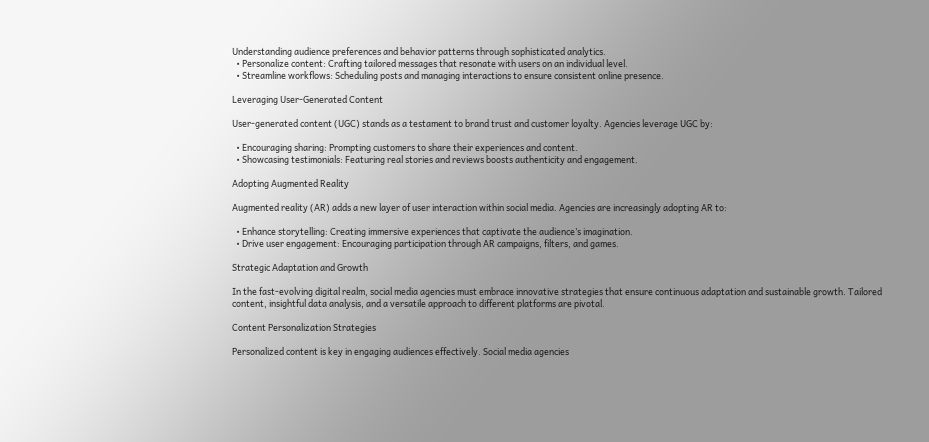Understanding audience preferences and behavior patterns through sophisticated analytics.
  • Personalize content: Crafting tailored messages that resonate with users on an individual level.
  • Streamline workflows: Scheduling posts and managing interactions to ensure consistent online presence.

Leveraging User-Generated Content

User-generated content (UGC) stands as a testament to brand trust and customer loyalty. Agencies leverage UGC by:

  • Encouraging sharing: Prompting customers to share their experiences and content.
  • Showcasing testimonials: Featuring real stories and reviews boosts authenticity and engagement.

Adopting Augmented Reality

Augmented reality (AR) adds a new layer of user interaction within social media. Agencies are increasingly adopting AR to:

  • Enhance storytelling: Creating immersive experiences that captivate the audience’s imagination.
  • Drive user engagement: Encouraging participation through AR campaigns, filters, and games.

Strategic Adaptation and Growth

In the fast-evolving digital realm, social media agencies must embrace innovative strategies that ensure continuous adaptation and sustainable growth. Tailored content, insightful data analysis, and a versatile approach to different platforms are pivotal.

Content Personalization Strategies

Personalized content is key in engaging audiences effectively. Social media agencies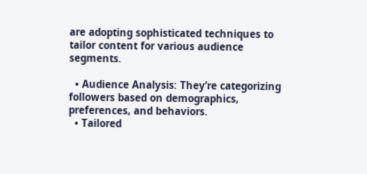are adopting sophisticated techniques to tailor content for various audience segments.

  • Audience Analysis: They’re categorizing followers based on demographics, preferences, and behaviors.
  • Tailored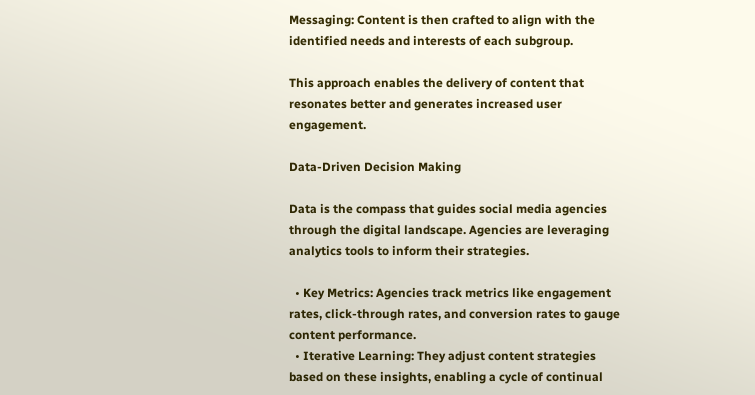Messaging: Content is then crafted to align with the identified needs and interests of each subgroup.

This approach enables the delivery of content that resonates better and generates increased user engagement.

Data-Driven Decision Making

Data is the compass that guides social media agencies through the digital landscape. Agencies are leveraging analytics tools to inform their strategies.

  • Key Metrics: Agencies track metrics like engagement rates, click-through rates, and conversion rates to gauge content performance.
  • Iterative Learning: They adjust content strategies based on these insights, enabling a cycle of continual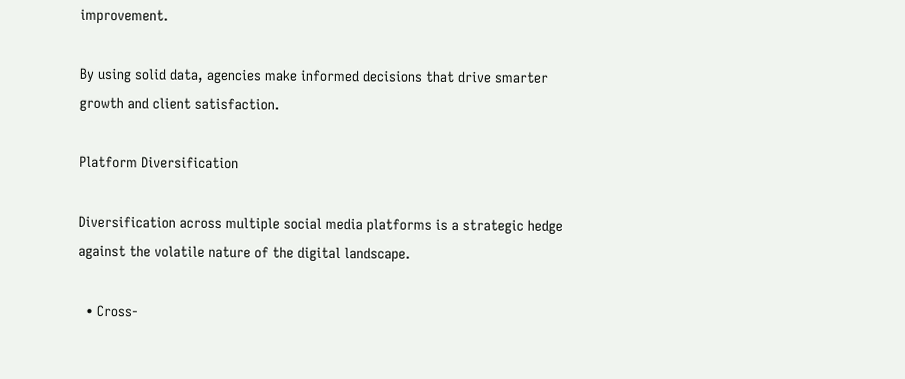improvement.

By using solid data, agencies make informed decisions that drive smarter growth and client satisfaction.

Platform Diversification

Diversification across multiple social media platforms is a strategic hedge against the volatile nature of the digital landscape.

  • Cross-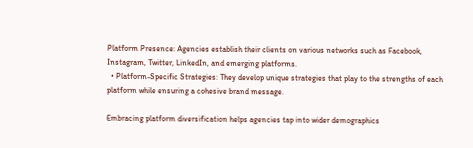Platform Presence: Agencies establish their clients on various networks such as Facebook, Instagram, Twitter, LinkedIn, and emerging platforms.
  • Platform-Specific Strategies: They develop unique strategies that play to the strengths of each platform while ensuring a cohesive brand message.

Embracing platform diversification helps agencies tap into wider demographics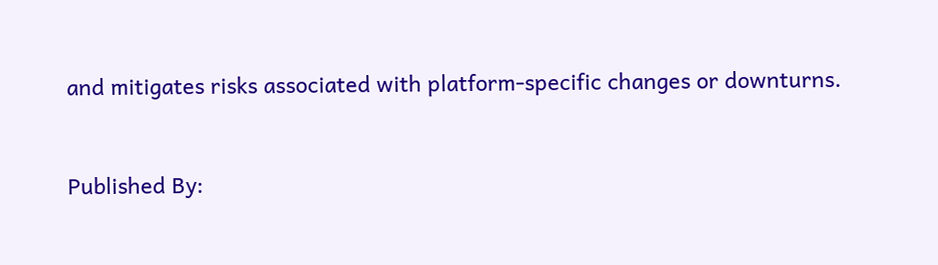and mitigates risks associated with platform-specific changes or downturns.


Published By: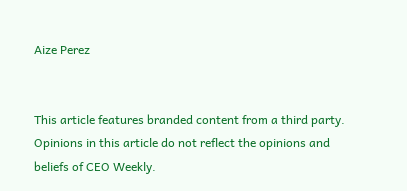Aize Perez


This article features branded content from a third party. Opinions in this article do not reflect the opinions and beliefs of CEO Weekly.